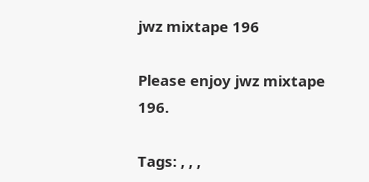jwz mixtape 196

Please enjoy jwz mixtape 196.

Tags: , , ,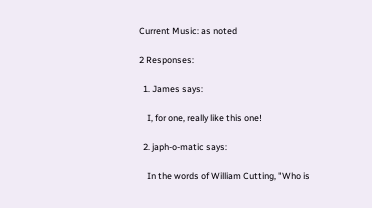Current Music: as noted

2 Responses:

  1. James says:

    I, for one, really like this one!

  2. japh-o-matic says:

    In the words of William Cutting, "Who is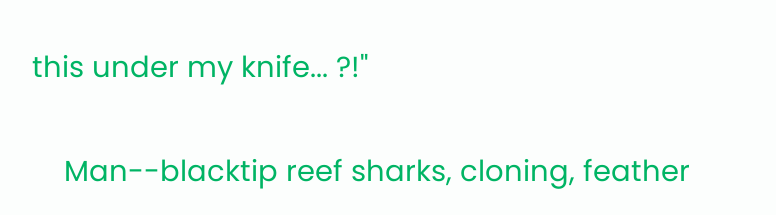this under my knife... ?!"

    Man--blacktip reef sharks, cloning, feather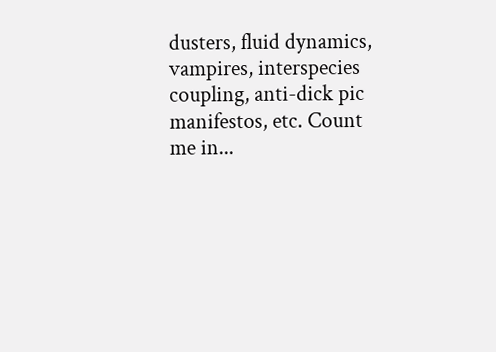dusters, fluid dynamics, vampires, interspecies coupling, anti-dick pic manifestos, etc. Count me in...